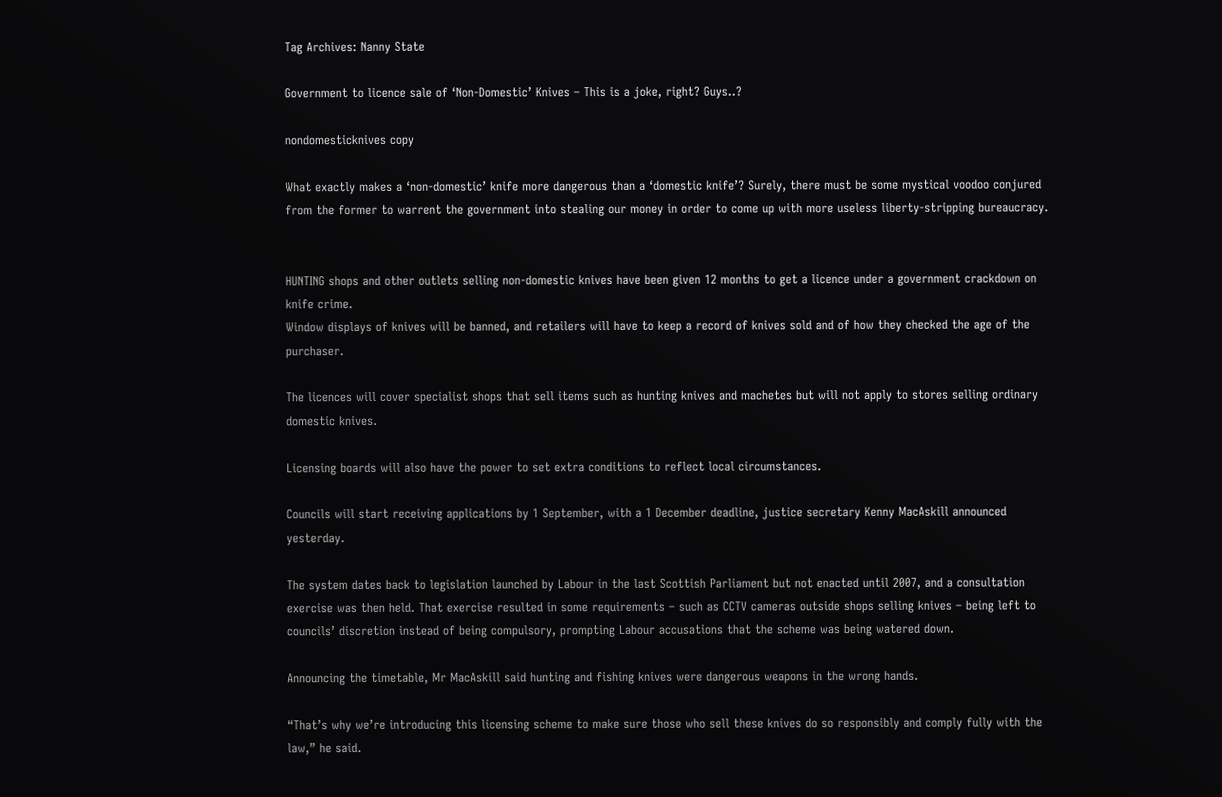Tag Archives: Nanny State

Government to licence sale of ‘Non-Domestic’ Knives – This is a joke, right? Guys..?

nondomesticknives copy

What exactly makes a ‘non-domestic’ knife more dangerous than a ‘domestic knife’? Surely, there must be some mystical voodoo conjured from the former to warrent the government into stealing our money in order to come up with more useless liberty-stripping bureaucracy.


HUNTING shops and other outlets selling non-domestic knives have been given 12 months to get a licence under a government crackdown on knife crime.
Window displays of knives will be banned, and retailers will have to keep a record of knives sold and of how they checked the age of the purchaser.

The licences will cover specialist shops that sell items such as hunting knives and machetes but will not apply to stores selling ordinary domestic knives.

Licensing boards will also have the power to set extra conditions to reflect local circumstances.

Councils will start receiving applications by 1 September, with a 1 December deadline, justice secretary Kenny MacAskill announced yesterday.

The system dates back to legislation launched by Labour in the last Scottish Parliament but not enacted until 2007, and a consultation exercise was then held. That exercise resulted in some requirements – such as CCTV cameras outside shops selling knives – being left to councils’ discretion instead of being compulsory, prompting Labour accusations that the scheme was being watered down.

Announcing the timetable, Mr MacAskill said hunting and fishing knives were dangerous weapons in the wrong hands.

“That’s why we’re introducing this licensing scheme to make sure those who sell these knives do so responsibly and comply fully with the law,” he said.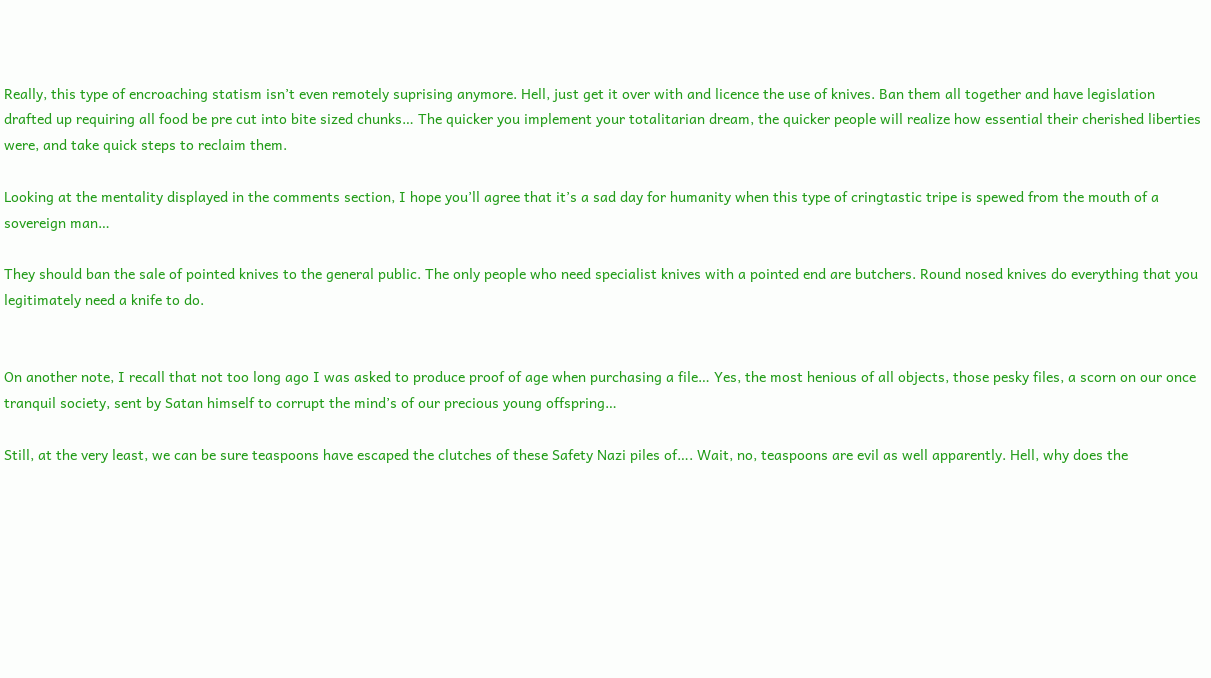Really, this type of encroaching statism isn’t even remotely suprising anymore. Hell, just get it over with and licence the use of knives. Ban them all together and have legislation drafted up requiring all food be pre cut into bite sized chunks… The quicker you implement your totalitarian dream, the quicker people will realize how essential their cherished liberties were, and take quick steps to reclaim them.

Looking at the mentality displayed in the comments section, I hope you’ll agree that it’s a sad day for humanity when this type of cringtastic tripe is spewed from the mouth of a sovereign man…

They should ban the sale of pointed knives to the general public. The only people who need specialist knives with a pointed end are butchers. Round nosed knives do everything that you legitimately need a knife to do.


On another note, I recall that not too long ago I was asked to produce proof of age when purchasing a file… Yes, the most henious of all objects, those pesky files, a scorn on our once tranquil society, sent by Satan himself to corrupt the mind’s of our precious young offspring…

Still, at the very least, we can be sure teaspoons have escaped the clutches of these Safety Nazi piles of…. Wait, no, teaspoons are evil as well apparently. Hell, why does the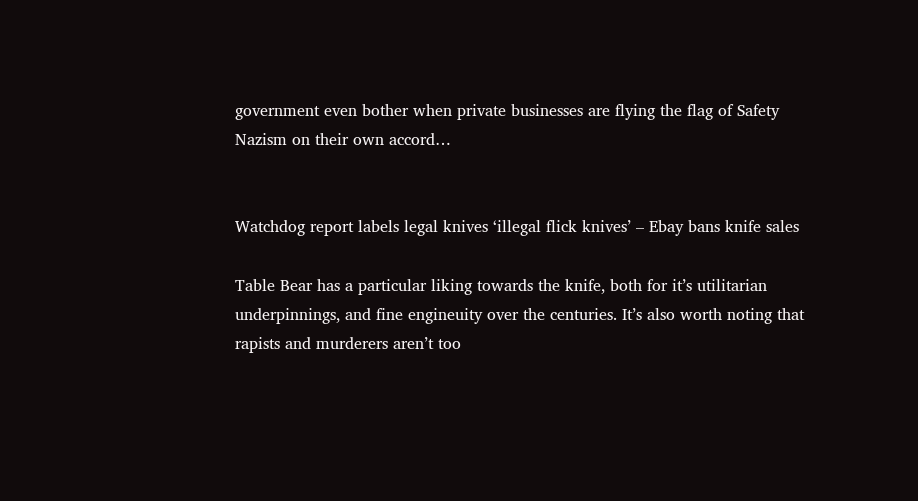government even bother when private businesses are flying the flag of Safety Nazism on their own accord…


Watchdog report labels legal knives ‘illegal flick knives’ – Ebay bans knife sales

Table Bear has a particular liking towards the knife, both for it’s utilitarian underpinnings, and fine engineuity over the centuries. It’s also worth noting that rapists and murderers aren’t too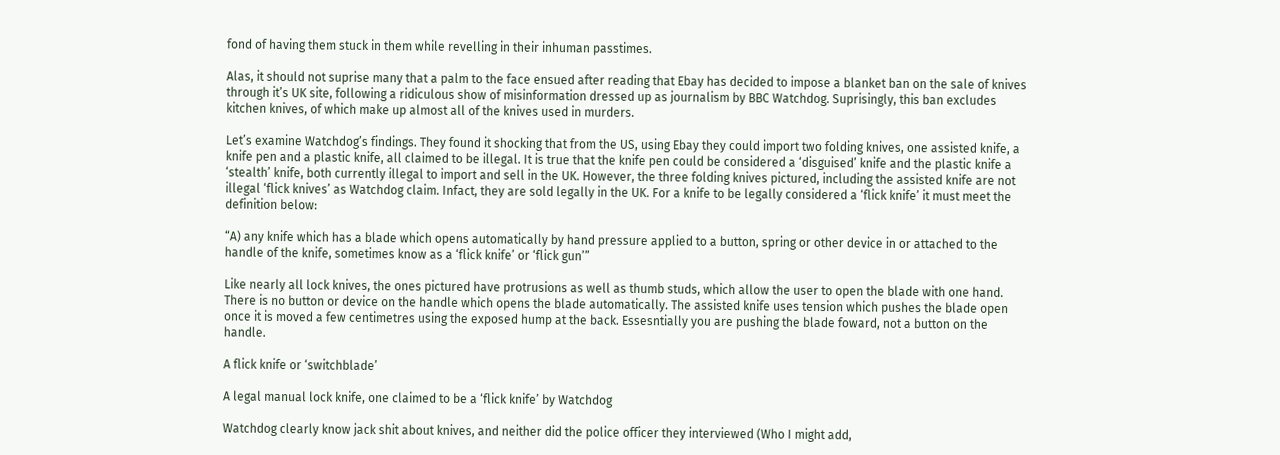fond of having them stuck in them while revelling in their inhuman passtimes.

Alas, it should not suprise many that a palm to the face ensued after reading that Ebay has decided to impose a blanket ban on the sale of knives through it’s UK site, following a ridiculous show of misinformation dressed up as journalism by BBC Watchdog. Suprisingly, this ban excludes kitchen knives, of which make up almost all of the knives used in murders.

Let’s examine Watchdog’s findings. They found it shocking that from the US, using Ebay they could import two folding knives, one assisted knife, a knife pen and a plastic knife, all claimed to be illegal. It is true that the knife pen could be considered a ‘disguised’ knife and the plastic knife a ‘stealth’ knife, both currently illegal to import and sell in the UK. However, the three folding knives pictured, including the assisted knife are not illegal ‘flick knives’ as Watchdog claim. Infact, they are sold legally in the UK. For a knife to be legally considered a ‘flick knife’ it must meet the definition below:

“A) any knife which has a blade which opens automatically by hand pressure applied to a button, spring or other device in or attached to the handle of the knife, sometimes know as a ‘flick knife’ or ‘flick gun’”

Like nearly all lock knives, the ones pictured have protrusions as well as thumb studs, which allow the user to open the blade with one hand. There is no button or device on the handle which opens the blade automatically. The assisted knife uses tension which pushes the blade open once it is moved a few centimetres using the exposed hump at the back. Essesntially you are pushing the blade foward, not a button on the handle.

A flick knife or ‘switchblade’

A legal manual lock knife, one claimed to be a ‘flick knife’ by Watchdog

Watchdog clearly know jack shit about knives, and neither did the police officer they interviewed (Who I might add,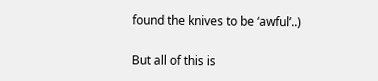found the knives to be ‘awful’..)

But all of this is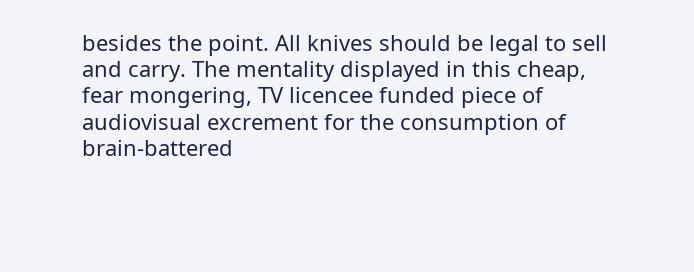besides the point. All knives should be legal to sell and carry. The mentality displayed in this cheap, fear mongering, TV licencee funded piece of audiovisual excrement for the consumption of brain-battered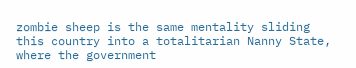zombie sheep is the same mentality sliding this country into a totalitarian Nanny State, where the government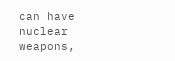can have nuclear weapons,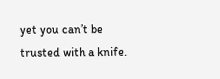yet you can’t be trusted with a knife.